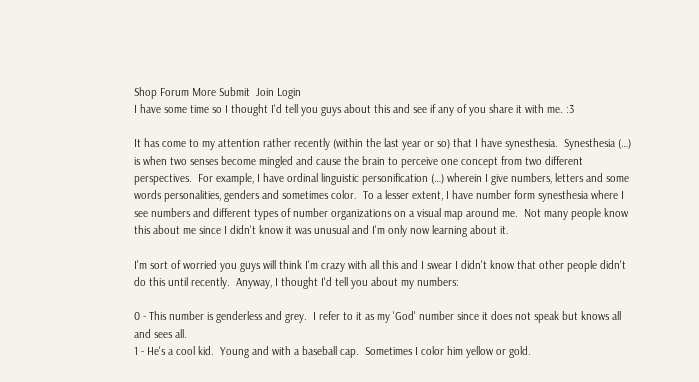Shop Forum More Submit  Join Login
I have some time so I thought I'd tell you guys about this and see if any of you share it with me. :3

It has come to my attention rather recently (within the last year or so) that I have synesthesia.  Synesthesia (…) is when two senses become mingled and cause the brain to perceive one concept from two different perspectives.  For example, I have ordinal linguistic personification (…) wherein I give numbers, letters and some words personalities, genders and sometimes color.  To a lesser extent, I have number form synesthesia where I see numbers and different types of number organizations on a visual map around me.  Not many people know this about me since I didn't know it was unusual and I'm only now learning about it.

I'm sort of worried you guys will think I'm crazy with all this and I swear I didn't know that other people didn't do this until recently.  Anyway, I thought I'd tell you about my numbers:

0 - This number is genderless and grey.  I refer to it as my 'God' number since it does not speak but knows all and sees all.
1 - He's a cool kid.  Young and with a baseball cap.  Sometimes I color him yellow or gold.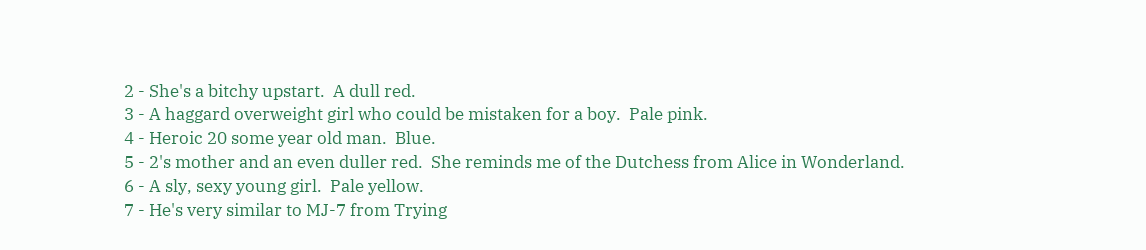2 - She's a bitchy upstart.  A dull red.
3 - A haggard overweight girl who could be mistaken for a boy.  Pale pink.
4 - Heroic 20 some year old man.  Blue.
5 - 2's mother and an even duller red.  She reminds me of the Dutchess from Alice in Wonderland.
6 - A sly, sexy young girl.  Pale yellow.
7 - He's very similar to MJ-7 from Trying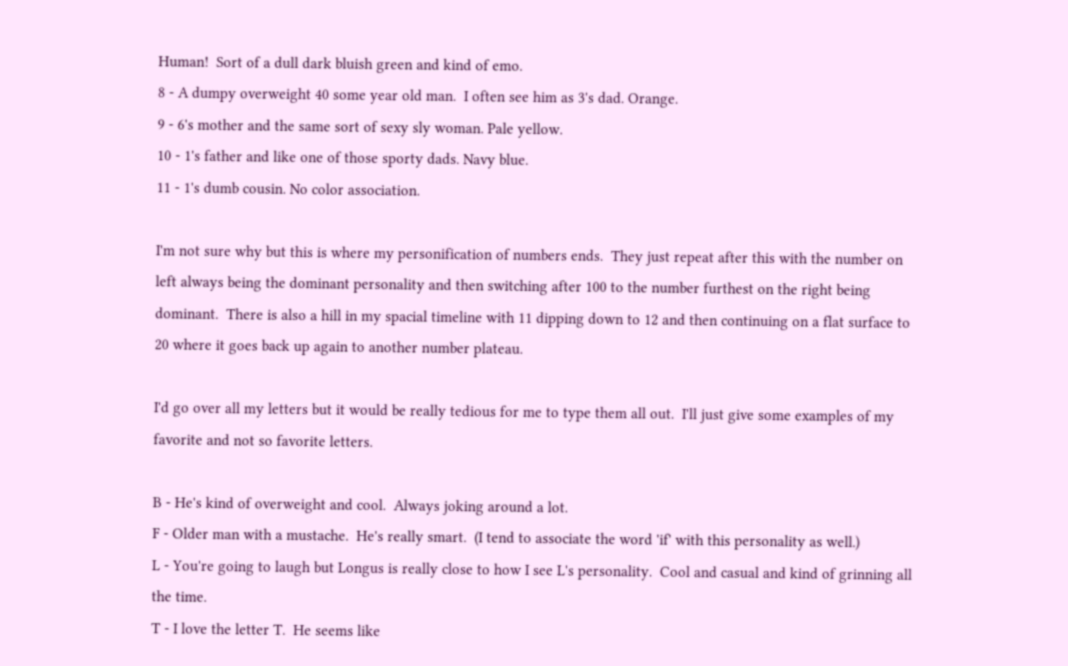Human!  Sort of a dull dark bluish green and kind of emo.
8 - A dumpy overweight 40 some year old man.  I often see him as 3's dad. Orange.
9 - 6's mother and the same sort of sexy sly woman. Pale yellow.
10 - 1's father and like one of those sporty dads. Navy blue.
11 - 1's dumb cousin. No color association.

I'm not sure why but this is where my personification of numbers ends.  They just repeat after this with the number on left always being the dominant personality and then switching after 100 to the number furthest on the right being dominant.  There is also a hill in my spacial timeline with 11 dipping down to 12 and then continuing on a flat surface to 20 where it goes back up again to another number plateau.

I'd go over all my letters but it would be really tedious for me to type them all out.  I'll just give some examples of my favorite and not so favorite letters.

B - He's kind of overweight and cool.  Always joking around a lot.
F - Older man with a mustache.  He's really smart.  (I tend to associate the word 'if' with this personality as well.)
L - You're going to laugh but Longus is really close to how I see L's personality.  Cool and casual and kind of grinning all the time.
T - I love the letter T.  He seems like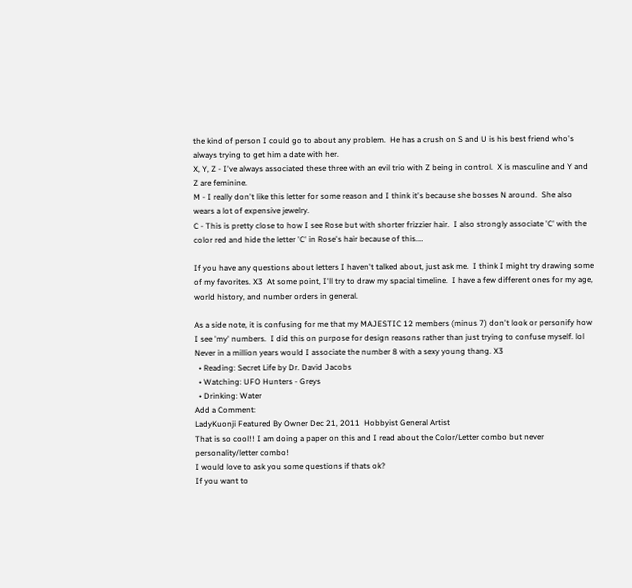the kind of person I could go to about any problem.  He has a crush on S and U is his best friend who's always trying to get him a date with her.
X, Y, Z - I've always associated these three with an evil trio with Z being in control.  X is masculine and Y and Z are feminine.
M - I really don't like this letter for some reason and I think it's because she bosses N around.  She also wears a lot of expensive jewelry.
C - This is pretty close to how I see Rose but with shorter frizzier hair.  I also strongly associate 'C' with the color red and hide the letter 'C' in Rose's hair because of this.…

If you have any questions about letters I haven't talked about, just ask me.  I think I might try drawing some of my favorites. X3  At some point, I'll try to draw my spacial timeline.  I have a few different ones for my age, world history, and number orders in general.

As a side note, it is confusing for me that my MAJESTIC 12 members (minus 7) don't look or personify how I see 'my' numbers.  I did this on purpose for design reasons rather than just trying to confuse myself. lol  Never in a million years would I associate the number 8 with a sexy young thang. X3
  • Reading: Secret Life by Dr. David Jacobs
  • Watching: UFO Hunters - Greys
  • Drinking: Water
Add a Comment:
LadyKuonji Featured By Owner Dec 21, 2011  Hobbyist General Artist
That is so cool!! I am doing a paper on this and I read about the Color/Letter combo but never personality/letter combo!
I would love to ask you some questions if thats ok?
If you want to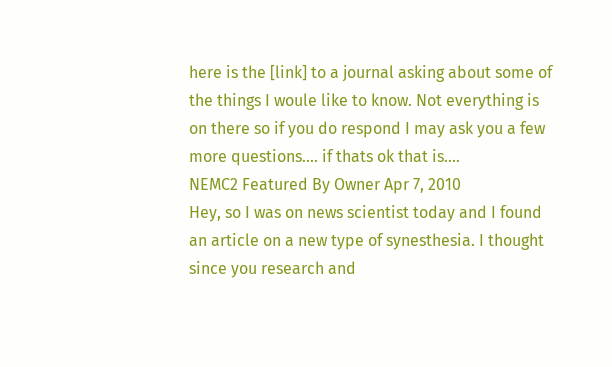here is the [link] to a journal asking about some of the things I woule like to know. Not everything is on there so if you do respond I may ask you a few more questions.... if thats ok that is....
NEMC2 Featured By Owner Apr 7, 2010
Hey, so I was on news scientist today and I found an article on a new type of synesthesia. I thought since you research and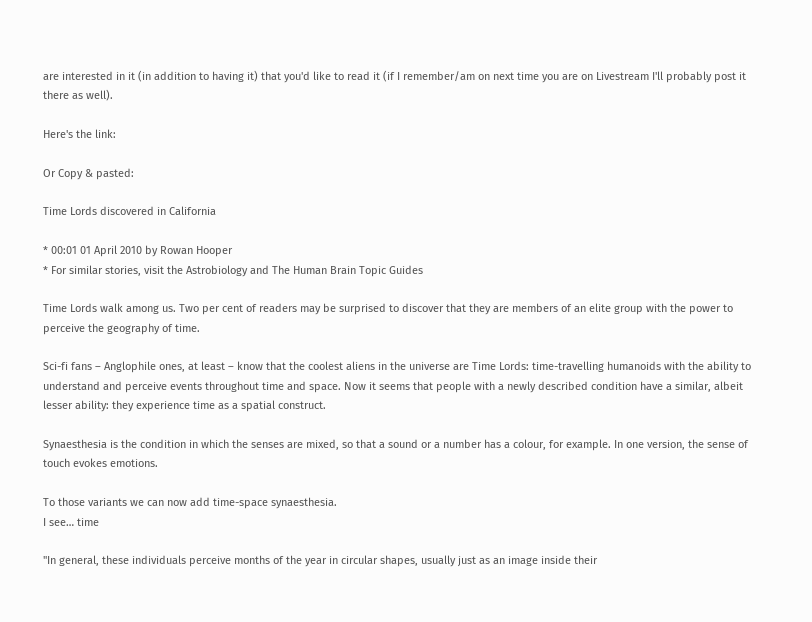are interested in it (in addition to having it) that you'd like to read it (if I remember/am on next time you are on Livestream I'll probably post it there as well).

Here's the link:

Or Copy & pasted:

Time Lords discovered in California

* 00:01 01 April 2010 by Rowan Hooper
* For similar stories, visit the Astrobiology and The Human Brain Topic Guides

Time Lords walk among us. Two per cent of readers may be surprised to discover that they are members of an elite group with the power to perceive the geography of time.

Sci-fi fans – Anglophile ones, at least – know that the coolest aliens in the universe are Time Lords: time-travelling humanoids with the ability to understand and perceive events throughout time and space. Now it seems that people with a newly described condition have a similar, albeit lesser ability: they experience time as a spatial construct.

Synaesthesia is the condition in which the senses are mixed, so that a sound or a number has a colour, for example. In one version, the sense of touch evokes emotions.

To those variants we can now add time-space synaesthesia.
I see… time

"In general, these individuals perceive months of the year in circular shapes, usually just as an image inside their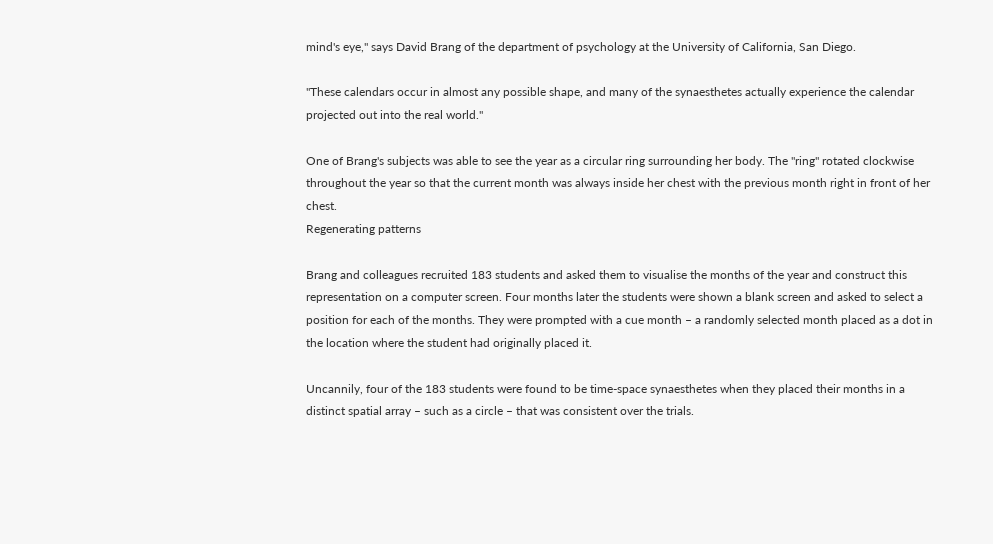mind's eye," says David Brang of the department of psychology at the University of California, San Diego.

"These calendars occur in almost any possible shape, and many of the synaesthetes actually experience the calendar projected out into the real world."

One of Brang's subjects was able to see the year as a circular ring surrounding her body. The "ring" rotated clockwise throughout the year so that the current month was always inside her chest with the previous month right in front of her chest.
Regenerating patterns

Brang and colleagues recruited 183 students and asked them to visualise the months of the year and construct this representation on a computer screen. Four months later the students were shown a blank screen and asked to select a position for each of the months. They were prompted with a cue month – a randomly selected month placed as a dot in the location where the student had originally placed it.

Uncannily, four of the 183 students were found to be time-space synaesthetes when they placed their months in a distinct spatial array – such as a circle – that was consistent over the trials.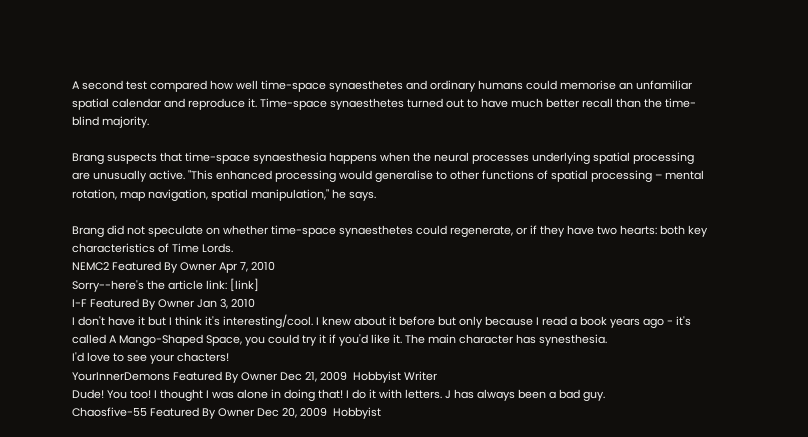A second test compared how well time-space synaesthetes and ordinary humans could memorise an unfamiliar spatial calendar and reproduce it. Time-space synaesthetes turned out to have much better recall than the time-blind majority.

Brang suspects that time-space synaesthesia happens when the neural processes underlying spatial processing are unusually active. "This enhanced processing would generalise to other functions of spatial processing – mental rotation, map navigation, spatial manipulation," he says.

Brang did not speculate on whether time-space synaesthetes could regenerate, or if they have two hearts: both key characteristics of Time Lords.
NEMC2 Featured By Owner Apr 7, 2010
Sorry--here's the article link: [link]
I-F Featured By Owner Jan 3, 2010
I don't have it but I think it's interesting/cool. I knew about it before but only because I read a book years ago - it's called A Mango-Shaped Space, you could try it if you'd like it. The main character has synesthesia.
I'd love to see your chacters!
YourInnerDemons Featured By Owner Dec 21, 2009  Hobbyist Writer
Dude! You too! I thought I was alone in doing that! I do it with letters. J has always been a bad guy.
Chaosfive-55 Featured By Owner Dec 20, 2009  Hobbyist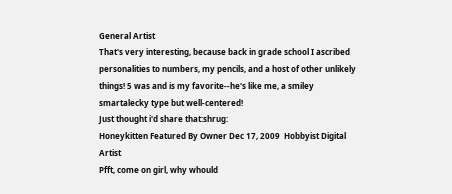General Artist
That's very interesting, because back in grade school I ascribed personalities to numbers, my pencils, and a host of other unlikely things! 5 was and is my favorite--he's like me, a smiley smartalecky type but well-centered!
Just thought i'd share that:shrug:
Honeykitten Featured By Owner Dec 17, 2009  Hobbyist Digital Artist
Pfft, come on girl, why whould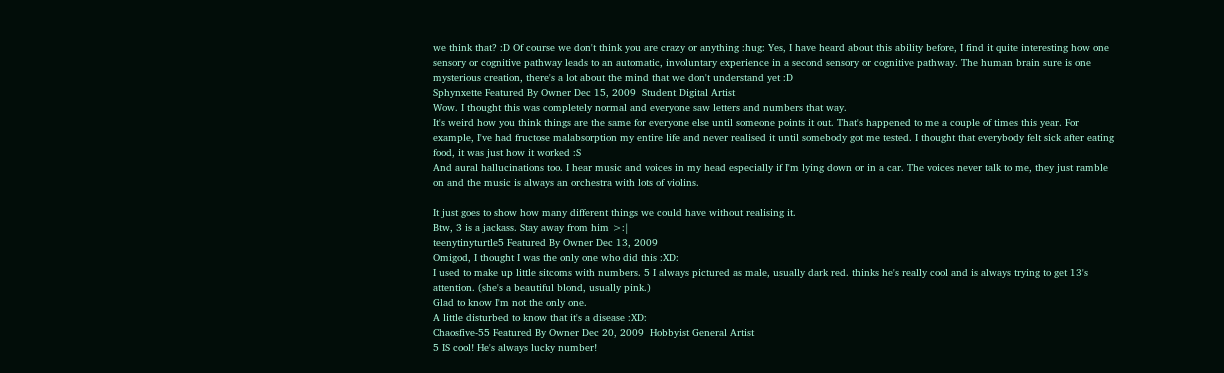we think that? :D Of course we don't think you are crazy or anything :hug: Yes, I have heard about this ability before, I find it quite interesting how one sensory or cognitive pathway leads to an automatic, involuntary experience in a second sensory or cognitive pathway. The human brain sure is one mysterious creation, there's a lot about the mind that we don't understand yet :D
Sphynxette Featured By Owner Dec 15, 2009  Student Digital Artist
Wow. I thought this was completely normal and everyone saw letters and numbers that way.
It's weird how you think things are the same for everyone else until someone points it out. That's happened to me a couple of times this year. For example, I've had fructose malabsorption my entire life and never realised it until somebody got me tested. I thought that everybody felt sick after eating food, it was just how it worked :S
And aural hallucinations too. I hear music and voices in my head especially if I'm lying down or in a car. The voices never talk to me, they just ramble on and the music is always an orchestra with lots of violins.

It just goes to show how many different things we could have without realising it.
Btw, 3 is a jackass. Stay away from him >:|
teenytinyturtle5 Featured By Owner Dec 13, 2009
Omigod, I thought I was the only one who did this :XD:
I used to make up little sitcoms with numbers. 5 I always pictured as male, usually dark red. thinks he's really cool and is always trying to get 13's attention. (she's a beautiful blond, usually pink.)
Glad to know I'm not the only one.
A little disturbed to know that it's a disease :XD:
Chaosfive-55 Featured By Owner Dec 20, 2009  Hobbyist General Artist
5 IS cool! He's always lucky number!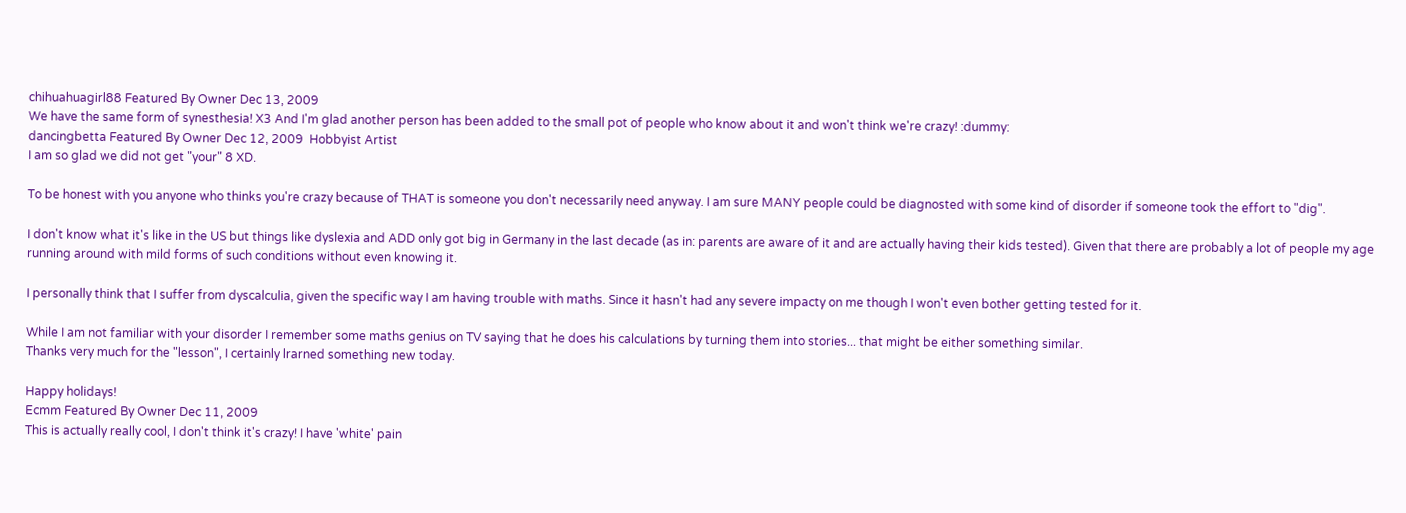chihuahuagirl88 Featured By Owner Dec 13, 2009
We have the same form of synesthesia! X3 And I'm glad another person has been added to the small pot of people who know about it and won't think we're crazy! :dummy:
dancingbetta Featured By Owner Dec 12, 2009  Hobbyist Artist
I am so glad we did not get "your" 8 XD.

To be honest with you anyone who thinks you're crazy because of THAT is someone you don't necessarily need anyway. I am sure MANY people could be diagnosted with some kind of disorder if someone took the effort to "dig".

I don't know what it's like in the US but things like dyslexia and ADD only got big in Germany in the last decade (as in: parents are aware of it and are actually having their kids tested). Given that there are probably a lot of people my age running around with mild forms of such conditions without even knowing it.

I personally think that I suffer from dyscalculia, given the specific way I am having trouble with maths. Since it hasn't had any severe impacty on me though I won't even bother getting tested for it.

While I am not familiar with your disorder I remember some maths genius on TV saying that he does his calculations by turning them into stories... that might be either something similar.
Thanks very much for the "lesson", I certainly lrarned something new today.

Happy holidays!
Ecmm Featured By Owner Dec 11, 2009
This is actually really cool, I don't think it's crazy! I have 'white' pain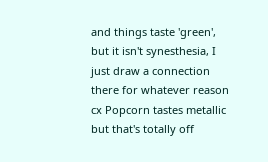and things taste 'green', but it isn't synesthesia, I just draw a connection there for whatever reason cx Popcorn tastes metallic but that's totally off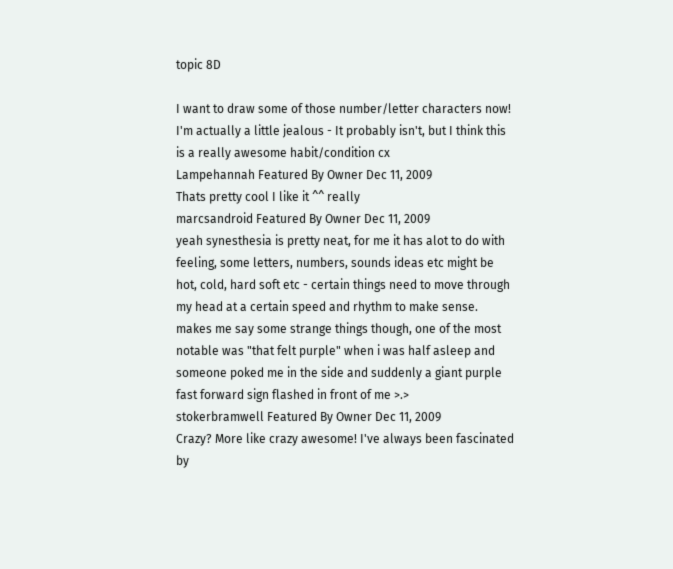topic 8D

I want to draw some of those number/letter characters now! I'm actually a little jealous - It probably isn't, but I think this is a really awesome habit/condition cx
Lampehannah Featured By Owner Dec 11, 2009
Thats pretty cool I like it ^^ really
marcsandroid Featured By Owner Dec 11, 2009
yeah synesthesia is pretty neat, for me it has alot to do with feeling, some letters, numbers, sounds ideas etc might be hot, cold, hard soft etc - certain things need to move through my head at a certain speed and rhythm to make sense.
makes me say some strange things though, one of the most notable was "that felt purple" when i was half asleep and someone poked me in the side and suddenly a giant purple fast forward sign flashed in front of me >.>
stokerbramwell Featured By Owner Dec 11, 2009
Crazy? More like crazy awesome! I've always been fascinated by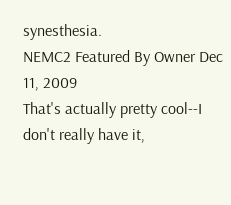synesthesia.
NEMC2 Featured By Owner Dec 11, 2009
That's actually pretty cool--I don't really have it,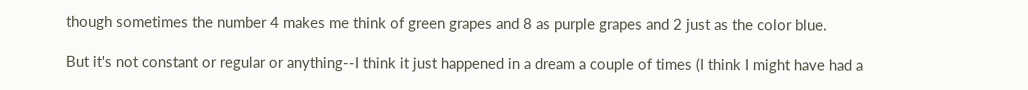though sometimes the number 4 makes me think of green grapes and 8 as purple grapes and 2 just as the color blue.

But it's not constant or regular or anything--I think it just happened in a dream a couple of times (I think I might have had a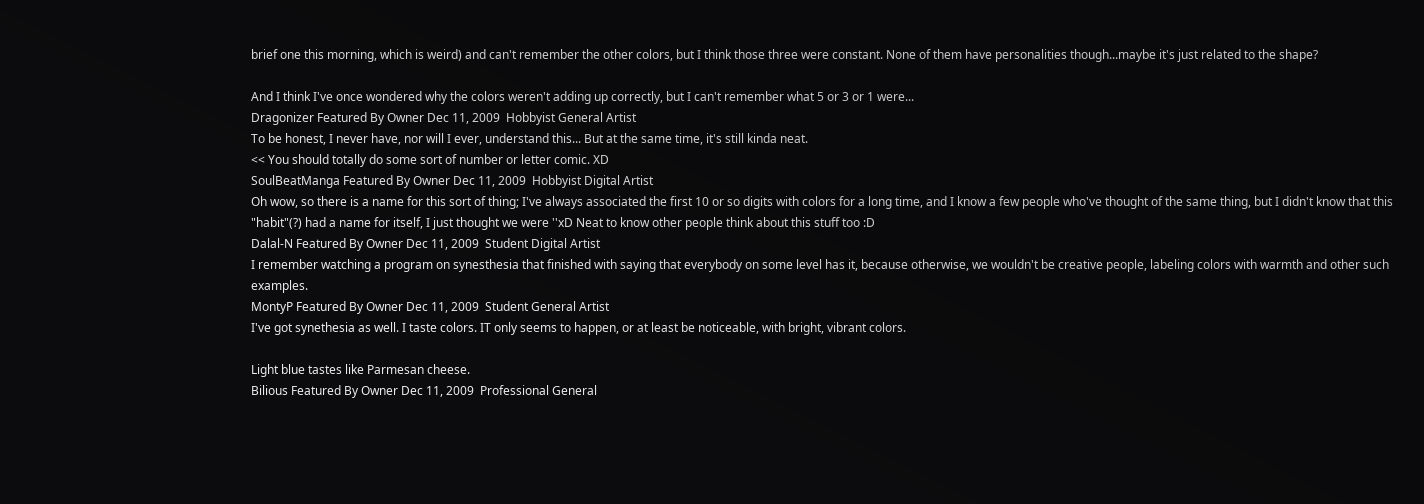brief one this morning, which is weird) and can't remember the other colors, but I think those three were constant. None of them have personalities though...maybe it's just related to the shape?

And I think I've once wondered why the colors weren't adding up correctly, but I can't remember what 5 or 3 or 1 were...
Dragonizer Featured By Owner Dec 11, 2009  Hobbyist General Artist
To be honest, I never have, nor will I ever, understand this... But at the same time, it's still kinda neat.
<< You should totally do some sort of number or letter comic. XD
SoulBeatManga Featured By Owner Dec 11, 2009  Hobbyist Digital Artist
Oh wow, so there is a name for this sort of thing; I've always associated the first 10 or so digits with colors for a long time, and I know a few people who've thought of the same thing, but I didn't know that this "habit"(?) had a name for itself, I just thought we were ''xD Neat to know other people think about this stuff too :D
Dalal-N Featured By Owner Dec 11, 2009  Student Digital Artist
I remember watching a program on synesthesia that finished with saying that everybody on some level has it, because otherwise, we wouldn't be creative people, labeling colors with warmth and other such examples.
MontyP Featured By Owner Dec 11, 2009  Student General Artist
I've got synethesia as well. I taste colors. IT only seems to happen, or at least be noticeable, with bright, vibrant colors.

Light blue tastes like Parmesan cheese.
Bilious Featured By Owner Dec 11, 2009  Professional General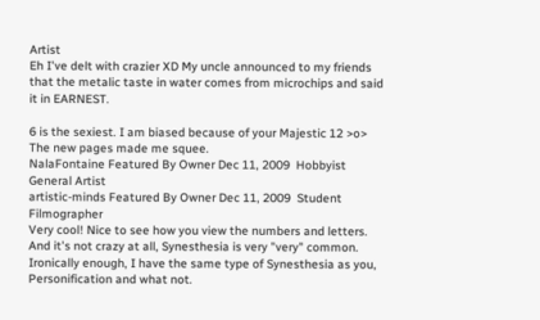Artist
Eh I've delt with crazier XD My uncle announced to my friends that the metalic taste in water comes from microchips and said it in EARNEST.

6 is the sexiest. I am biased because of your Majestic 12 >o> The new pages made me squee.
NalaFontaine Featured By Owner Dec 11, 2009  Hobbyist General Artist
artistic-minds Featured By Owner Dec 11, 2009  Student Filmographer
Very cool! Nice to see how you view the numbers and letters. And it's not crazy at all, Synesthesia is very "very" common. Ironically enough, I have the same type of Synesthesia as you, Personification and what not.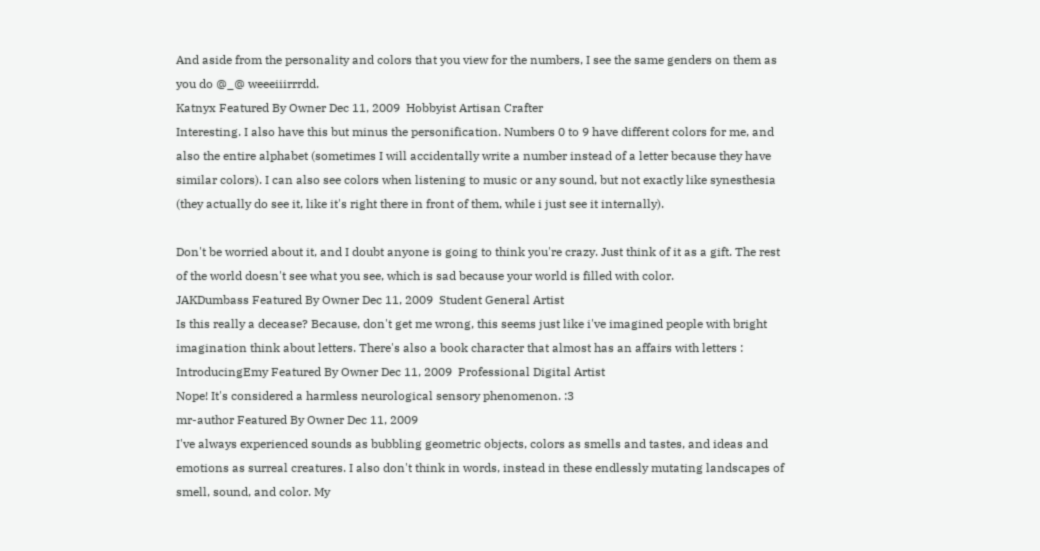And aside from the personality and colors that you view for the numbers, I see the same genders on them as you do @_@ weeeiiirrrdd.
Katnyx Featured By Owner Dec 11, 2009  Hobbyist Artisan Crafter
Interesting. I also have this but minus the personification. Numbers 0 to 9 have different colors for me, and also the entire alphabet (sometimes I will accidentally write a number instead of a letter because they have similar colors). I can also see colors when listening to music or any sound, but not exactly like synesthesia (they actually do see it, like it's right there in front of them, while i just see it internally).

Don't be worried about it, and I doubt anyone is going to think you're crazy. Just think of it as a gift. The rest of the world doesn't see what you see, which is sad because your world is filled with color.
JAKDumbass Featured By Owner Dec 11, 2009  Student General Artist
Is this really a decease? Because, don't get me wrong, this seems just like i've imagined people with bright imagination think about letters. There's also a book character that almost has an affairs with letters :
IntroducingEmy Featured By Owner Dec 11, 2009  Professional Digital Artist
Nope! It's considered a harmless neurological sensory phenomenon. :3
mr-author Featured By Owner Dec 11, 2009
I've always experienced sounds as bubbling geometric objects, colors as smells and tastes, and ideas and emotions as surreal creatures. I also don't think in words, instead in these endlessly mutating landscapes of smell, sound, and color. My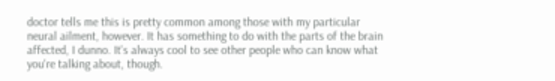doctor tells me this is pretty common among those with my particular neural ailment, however. It has something to do with the parts of the brain affected, I dunno. It's always cool to see other people who can know what you're talking about, though.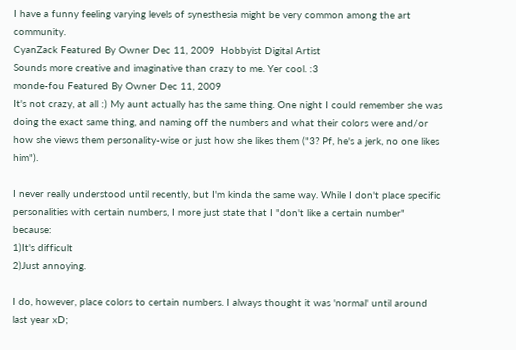I have a funny feeling varying levels of synesthesia might be very common among the art community.
CyanZack Featured By Owner Dec 11, 2009  Hobbyist Digital Artist
Sounds more creative and imaginative than crazy to me. Yer cool. :3
monde-fou Featured By Owner Dec 11, 2009
It's not crazy, at all :) My aunt actually has the same thing. One night I could remember she was doing the exact same thing, and naming off the numbers and what their colors were and/or how she views them personality-wise or just how she likes them ("3? Pf, he's a jerk, no one likes him").

I never really understood until recently, but I'm kinda the same way. While I don't place specific personalities with certain numbers, I more just state that I "don't like a certain number" because:
1)It's difficult
2)Just annoying.

I do, however, place colors to certain numbers. I always thought it was 'normal' until around last year xD;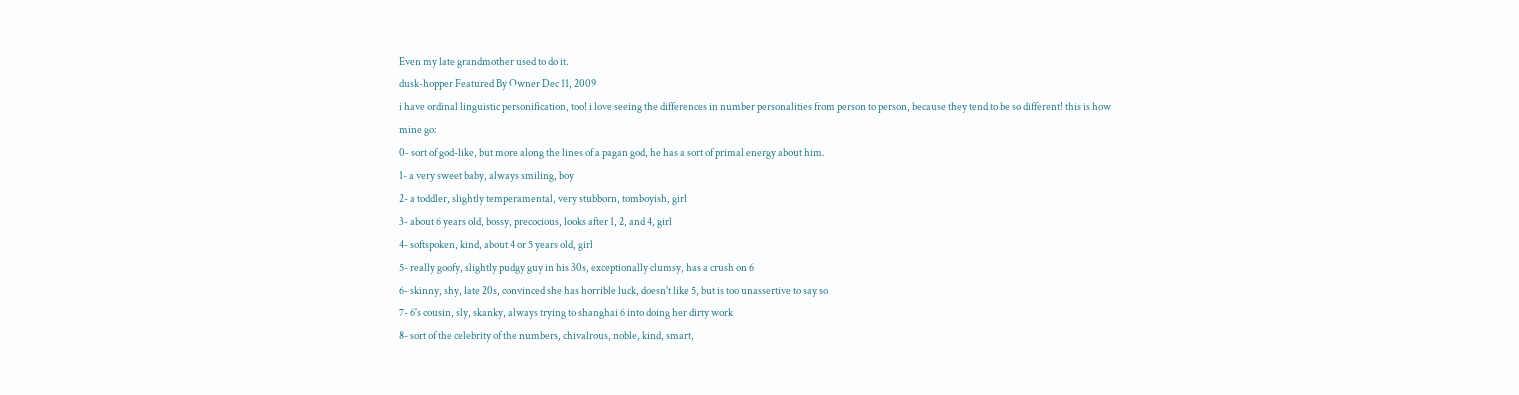Even my late grandmother used to do it.
dusk-hopper Featured By Owner Dec 11, 2009
i have ordinal linguistic personification, too! i love seeing the differences in number personalities from person to person, because they tend to be so different! this is how mine go:
0- sort of god-like, but more along the lines of a pagan god, he has a sort of primal energy about him.
1- a very sweet baby, always smiling, boy
2- a toddler, slightly temperamental, very stubborn, tomboyish, girl
3- about 6 years old, bossy, precocious, looks after 1, 2, and 4, girl
4- softspoken, kind, about 4 or 5 years old, girl
5- really goofy, slightly pudgy guy in his 30s, exceptionally clumsy, has a crush on 6
6- skinny, shy, late 20s, convinced she has horrible luck, doesn't like 5, but is too unassertive to say so
7- 6's cousin, sly, skanky, always trying to shanghai 6 into doing her dirty work
8- sort of the celebrity of the numbers, chivalrous, noble, kind, smart,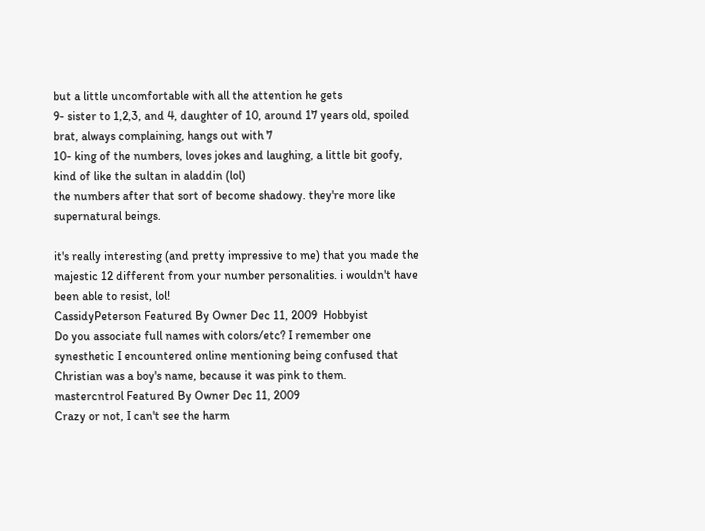but a little uncomfortable with all the attention he gets
9- sister to 1,2,3, and 4, daughter of 10, around 17 years old, spoiled brat, always complaining, hangs out with 7
10- king of the numbers, loves jokes and laughing, a little bit goofy, kind of like the sultan in aladdin (lol)
the numbers after that sort of become shadowy. they're more like supernatural beings.

it's really interesting (and pretty impressive to me) that you made the majestic 12 different from your number personalities. i wouldn't have been able to resist, lol!
CassidyPeterson Featured By Owner Dec 11, 2009  Hobbyist
Do you associate full names with colors/etc? I remember one synesthetic I encountered online mentioning being confused that Christian was a boy's name, because it was pink to them.
mastercntrol Featured By Owner Dec 11, 2009
Crazy or not, I can't see the harm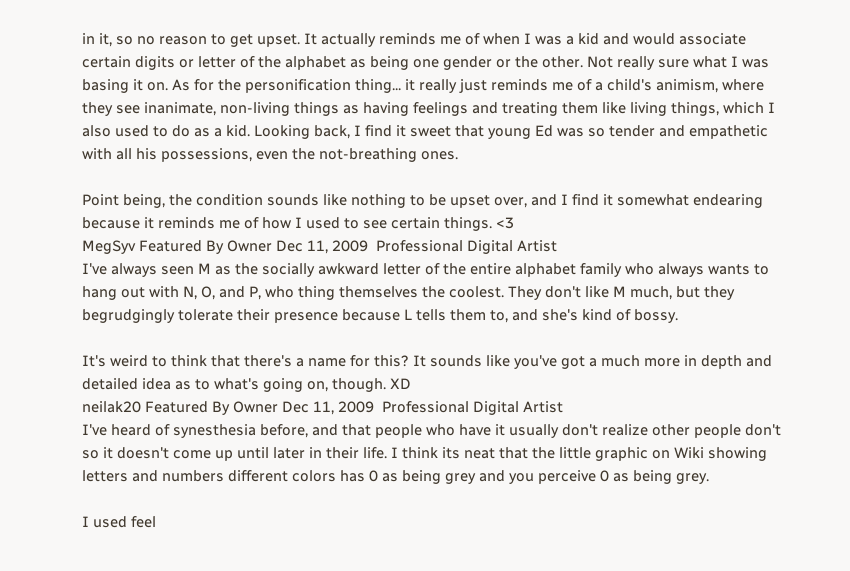in it, so no reason to get upset. It actually reminds me of when I was a kid and would associate certain digits or letter of the alphabet as being one gender or the other. Not really sure what I was basing it on. As for the personification thing... it really just reminds me of a child's animism, where they see inanimate, non-living things as having feelings and treating them like living things, which I also used to do as a kid. Looking back, I find it sweet that young Ed was so tender and empathetic with all his possessions, even the not-breathing ones.

Point being, the condition sounds like nothing to be upset over, and I find it somewhat endearing because it reminds me of how I used to see certain things. <3
MegSyv Featured By Owner Dec 11, 2009  Professional Digital Artist
I've always seen M as the socially awkward letter of the entire alphabet family who always wants to hang out with N, O, and P, who thing themselves the coolest. They don't like M much, but they begrudgingly tolerate their presence because L tells them to, and she's kind of bossy.

It's weird to think that there's a name for this? It sounds like you've got a much more in depth and detailed idea as to what's going on, though. XD
neilak20 Featured By Owner Dec 11, 2009  Professional Digital Artist
I've heard of synesthesia before, and that people who have it usually don't realize other people don't so it doesn't come up until later in their life. I think its neat that the little graphic on Wiki showing letters and numbers different colors has 0 as being grey and you perceive 0 as being grey.

I used feel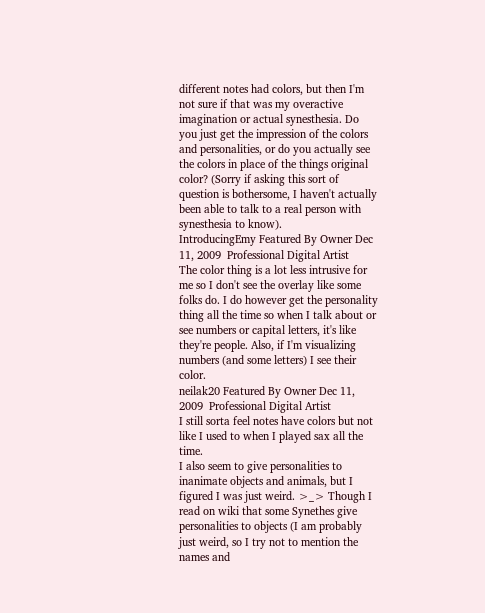different notes had colors, but then I'm not sure if that was my overactive imagination or actual synesthesia. Do you just get the impression of the colors and personalities, or do you actually see the colors in place of the things original color? (Sorry if asking this sort of question is bothersome, I haven't actually been able to talk to a real person with synesthesia to know).
IntroducingEmy Featured By Owner Dec 11, 2009  Professional Digital Artist
The color thing is a lot less intrusive for me so I don't see the overlay like some folks do. I do however get the personality thing all the time so when I talk about or see numbers or capital letters, it's like they're people. Also, if I'm visualizing numbers (and some letters) I see their color.
neilak20 Featured By Owner Dec 11, 2009  Professional Digital Artist
I still sorta feel notes have colors but not like I used to when I played sax all the time.
I also seem to give personalities to inanimate objects and animals, but I figured I was just weird. >_> Though I read on wiki that some Synethes give personalities to objects (I am probably just weird, so I try not to mention the names and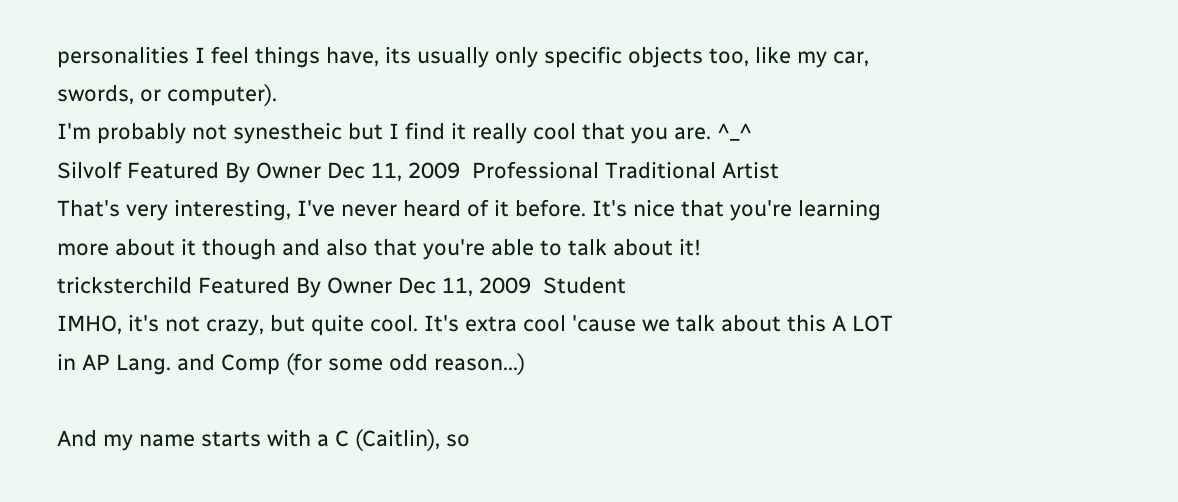personalities I feel things have, its usually only specific objects too, like my car, swords, or computer).
I'm probably not synestheic but I find it really cool that you are. ^_^
Silvolf Featured By Owner Dec 11, 2009  Professional Traditional Artist
That's very interesting, I've never heard of it before. It's nice that you're learning more about it though and also that you're able to talk about it!
tricksterchild Featured By Owner Dec 11, 2009  Student
IMHO, it's not crazy, but quite cool. It's extra cool 'cause we talk about this A LOT in AP Lang. and Comp (for some odd reason...)

And my name starts with a C (Caitlin), so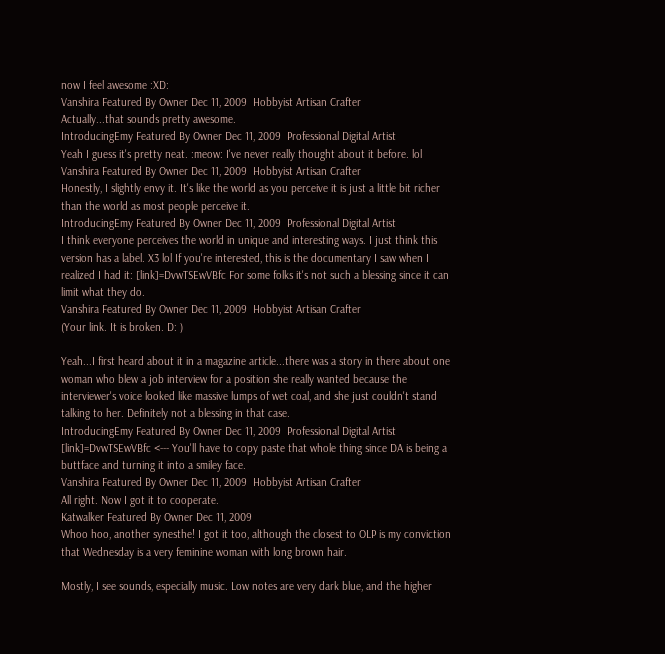now I feel awesome :XD:
Vanshira Featured By Owner Dec 11, 2009  Hobbyist Artisan Crafter
Actually...that sounds pretty awesome.
IntroducingEmy Featured By Owner Dec 11, 2009  Professional Digital Artist
Yeah I guess it's pretty neat. :meow: I've never really thought about it before. lol
Vanshira Featured By Owner Dec 11, 2009  Hobbyist Artisan Crafter
Honestly, I slightly envy it. It's like the world as you perceive it is just a little bit richer than the world as most people perceive it.
IntroducingEmy Featured By Owner Dec 11, 2009  Professional Digital Artist
I think everyone perceives the world in unique and interesting ways. I just think this version has a label. X3 lol If you're interested, this is the documentary I saw when I realized I had it: [link]=DvwTSEwVBfc For some folks it's not such a blessing since it can limit what they do.
Vanshira Featured By Owner Dec 11, 2009  Hobbyist Artisan Crafter
(Your link. It is broken. D: )

Yeah...I first heard about it in a magazine article...there was a story in there about one woman who blew a job interview for a position she really wanted because the interviewer's voice looked like massive lumps of wet coal, and she just couldn't stand talking to her. Definitely not a blessing in that case.
IntroducingEmy Featured By Owner Dec 11, 2009  Professional Digital Artist
[link]=DvwTSEwVBfc <--- You'll have to copy paste that whole thing since DA is being a buttface and turning it into a smiley face.
Vanshira Featured By Owner Dec 11, 2009  Hobbyist Artisan Crafter
All right. Now I got it to cooperate.
Katwalker Featured By Owner Dec 11, 2009
Whoo hoo, another synesthe! I got it too, although the closest to OLP is my conviction that Wednesday is a very feminine woman with long brown hair.

Mostly, I see sounds, especially music. Low notes are very dark blue, and the higher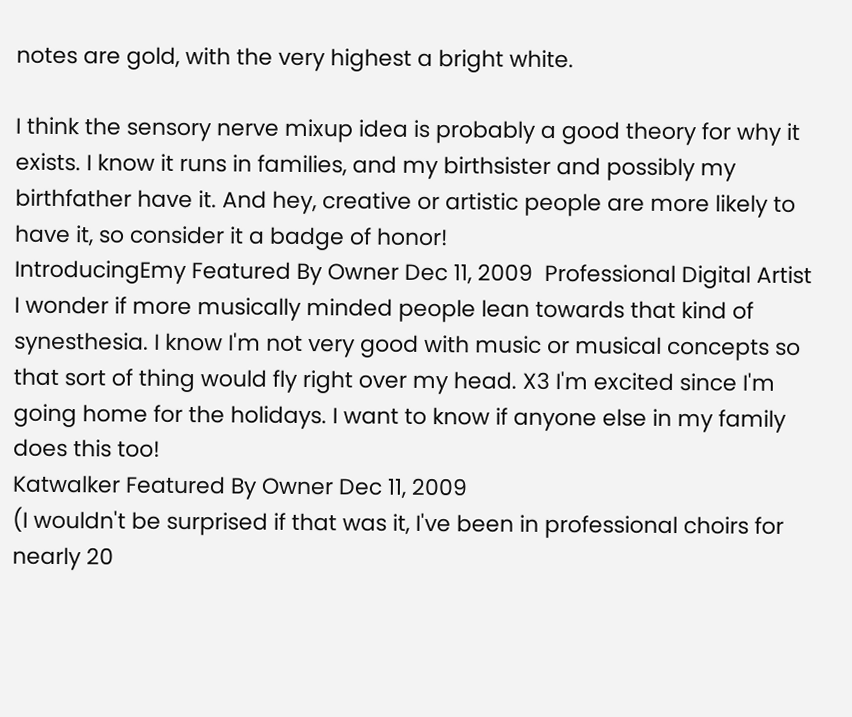notes are gold, with the very highest a bright white.

I think the sensory nerve mixup idea is probably a good theory for why it exists. I know it runs in families, and my birthsister and possibly my birthfather have it. And hey, creative or artistic people are more likely to have it, so consider it a badge of honor!
IntroducingEmy Featured By Owner Dec 11, 2009  Professional Digital Artist
I wonder if more musically minded people lean towards that kind of synesthesia. I know I'm not very good with music or musical concepts so that sort of thing would fly right over my head. X3 I'm excited since I'm going home for the holidays. I want to know if anyone else in my family does this too!
Katwalker Featured By Owner Dec 11, 2009
(I wouldn't be surprised if that was it, I've been in professional choirs for nearly 20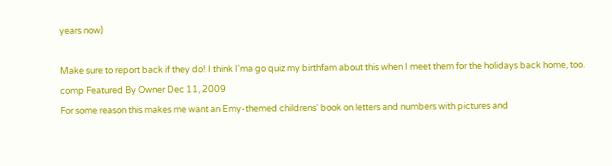years now)

Make sure to report back if they do! I think I'ma go quiz my birthfam about this when I meet them for the holidays back home, too.
comp Featured By Owner Dec 11, 2009
For some reason this makes me want an Emy-themed childrens' book on letters and numbers with pictures and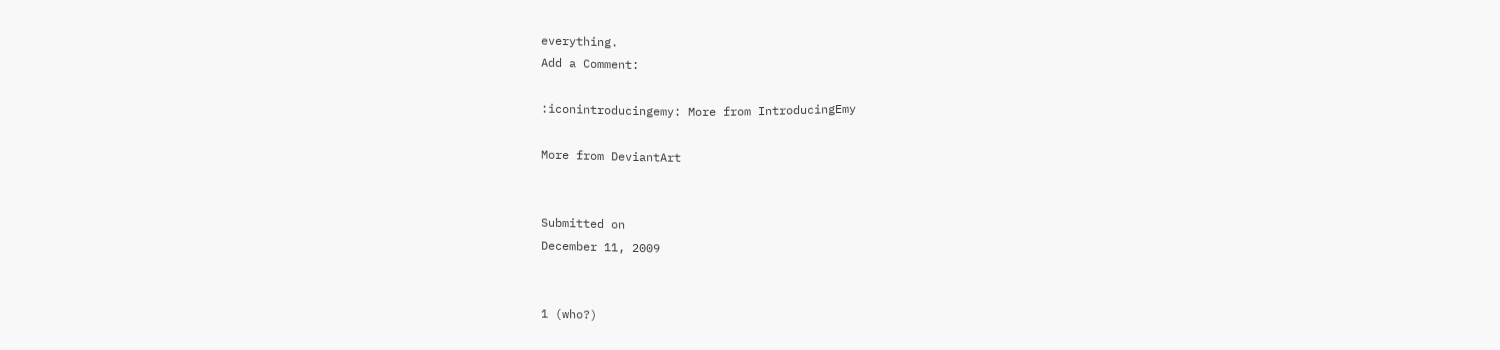everything.
Add a Comment:

:iconintroducingemy: More from IntroducingEmy

More from DeviantArt


Submitted on
December 11, 2009


1 (who?)